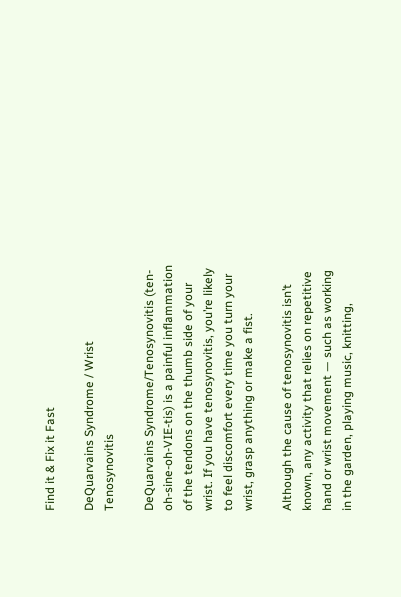Find it & Fix it Fast

DeQuarvains Syndrome / Wrist Tenosynovitis

DeQuarvains Syndrome/Tenosynovitis (ten-oh-sine-oh-VIE-tis) is a painful inflammation of the tendons on the thumb side of your wrist. If you have tenosynovitis, you’re likely to feel discomfort every time you turn your wrist, grasp anything or make a fist.

Although the cause of tenosynovitis isn’t known, any activity that relies on repetitive hand or wrist movement — such as working in the garden, playing music, knitting,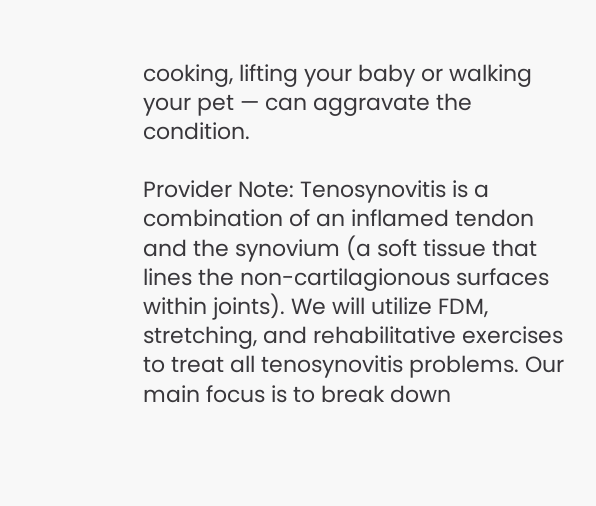cooking, lifting your baby or walking your pet — can aggravate the condition.

Provider Note: Tenosynovitis is a combination of an inflamed tendon and the synovium (a soft tissue that lines the non-cartilagionous surfaces within joints). We will utilize FDM, stretching, and rehabilitative exercises to treat all tenosynovitis problems. Our main focus is to break down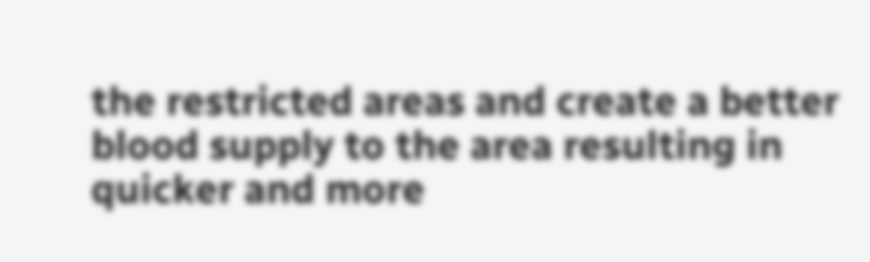the restricted areas and create a better blood supply to the area resulting in quicker and more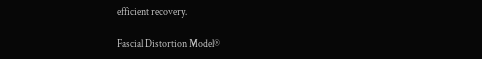efficient recovery.

Fascial Distortion Model®